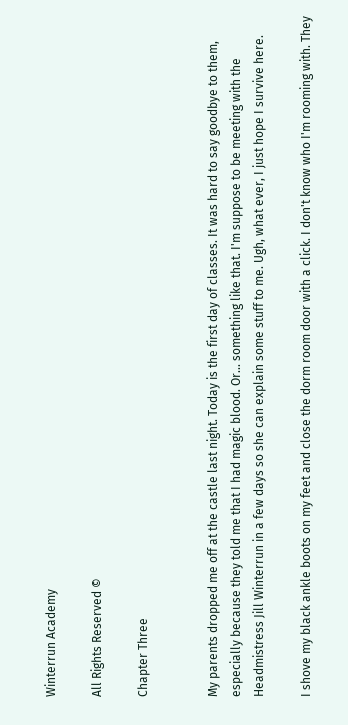Winterrun Academy

All Rights Reserved ©

Chapter Three


My parents dropped me off at the castle last night. Today is the first day of classes. It was hard to say goodbye to them, especially because they told me that I had magic blood. Or... something like that. I'm suppose to be meeting with the Headmistress Jill Winterrun in a few days so she can explain some stuff to me. Ugh, what ever, I just hope I survive here.

I shove my black ankle boots on my feet and close the dorm room door with a click. I don't know who I'm rooming with. They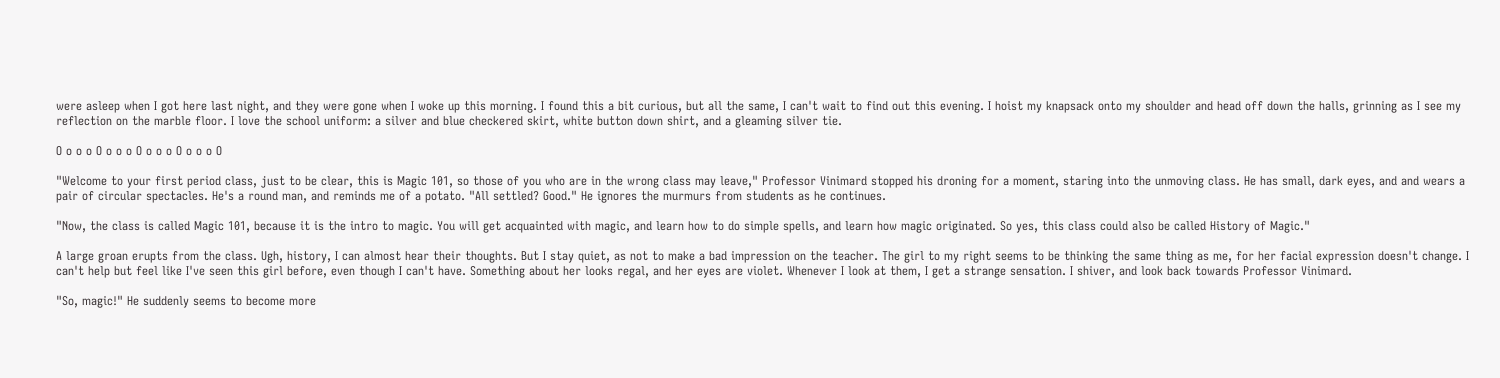were asleep when I got here last night, and they were gone when I woke up this morning. I found this a bit curious, but all the same, I can't wait to find out this evening. I hoist my knapsack onto my shoulder and head off down the halls, grinning as I see my reflection on the marble floor. I love the school uniform: a silver and blue checkered skirt, white button down shirt, and a gleaming silver tie.

O o o o O o o o O o o o O o o o O

"Welcome to your first period class, just to be clear, this is Magic 101, so those of you who are in the wrong class may leave," Professor Vinimard stopped his droning for a moment, staring into the unmoving class. He has small, dark eyes, and and wears a pair of circular spectacles. He's a round man, and reminds me of a potato. "All settled? Good." He ignores the murmurs from students as he continues.

"Now, the class is called Magic 101, because it is the intro to magic. You will get acquainted with magic, and learn how to do simple spells, and learn how magic originated. So yes, this class could also be called History of Magic."

A large groan erupts from the class. Ugh, history, I can almost hear their thoughts. But I stay quiet, as not to make a bad impression on the teacher. The girl to my right seems to be thinking the same thing as me, for her facial expression doesn't change. I can't help but feel like I've seen this girl before, even though I can't have. Something about her looks regal, and her eyes are violet. Whenever I look at them, I get a strange sensation. I shiver, and look back towards Professor Vinimard.

"So, magic!" He suddenly seems to become more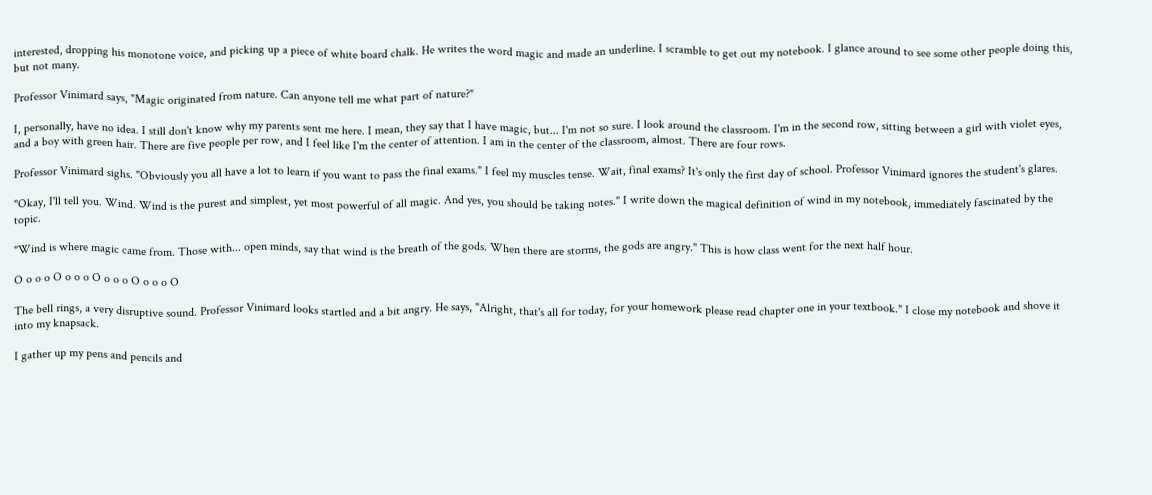interested, dropping his monotone voice, and picking up a piece of white board chalk. He writes the word magic and made an underline. I scramble to get out my notebook. I glance around to see some other people doing this, but not many.

Professor Vinimard says, "Magic originated from nature. Can anyone tell me what part of nature?"

I, personally, have no idea. I still don't know why my parents sent me here. I mean, they say that I have magic, but... I'm not so sure. I look around the classroom. I'm in the second row, sitting between a girl with violet eyes, and a boy with green hair. There are five people per row, and I feel like I'm the center of attention. I am in the center of the classroom, almost. There are four rows.

Professor Vinimard sighs. "Obviously you all have a lot to learn if you want to pass the final exams." I feel my muscles tense. Wait, final exams? It's only the first day of school. Professor Vinimard ignores the student's glares.

"Okay, I'll tell you. Wind. Wind is the purest and simplest, yet most powerful of all magic. And yes, you should be taking notes." I write down the magical definition of wind in my notebook, immediately fascinated by the topic.

"Wind is where magic came from. Those with... open minds, say that wind is the breath of the gods. When there are storms, the gods are angry." This is how class went for the next half hour.

O o o o O o o o O o o o O o o o O

The bell rings, a very disruptive sound. Professor Vinimard looks startled and a bit angry. He says, "Alright, that's all for today, for your homework please read chapter one in your textbook." I close my notebook and shove it into my knapsack.

I gather up my pens and pencils and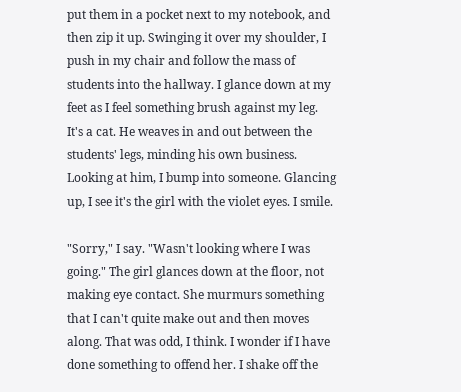put them in a pocket next to my notebook, and then zip it up. Swinging it over my shoulder, I push in my chair and follow the mass of students into the hallway. I glance down at my feet as I feel something brush against my leg. It's a cat. He weaves in and out between the students' legs, minding his own business. Looking at him, I bump into someone. Glancing up, I see it's the girl with the violet eyes. I smile.

"Sorry," I say. "Wasn't looking where I was going." The girl glances down at the floor, not making eye contact. She murmurs something that I can't quite make out and then moves along. That was odd, I think. I wonder if I have done something to offend her. I shake off the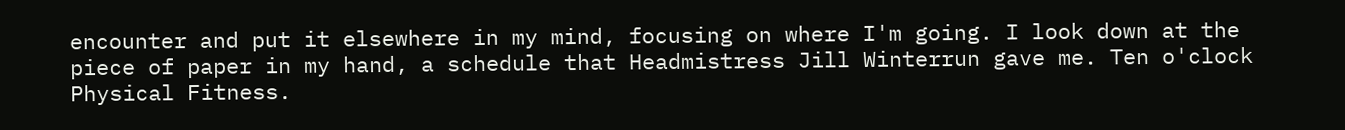encounter and put it elsewhere in my mind, focusing on where I'm going. I look down at the piece of paper in my hand, a schedule that Headmistress Jill Winterrun gave me. Ten o'clock Physical Fitness.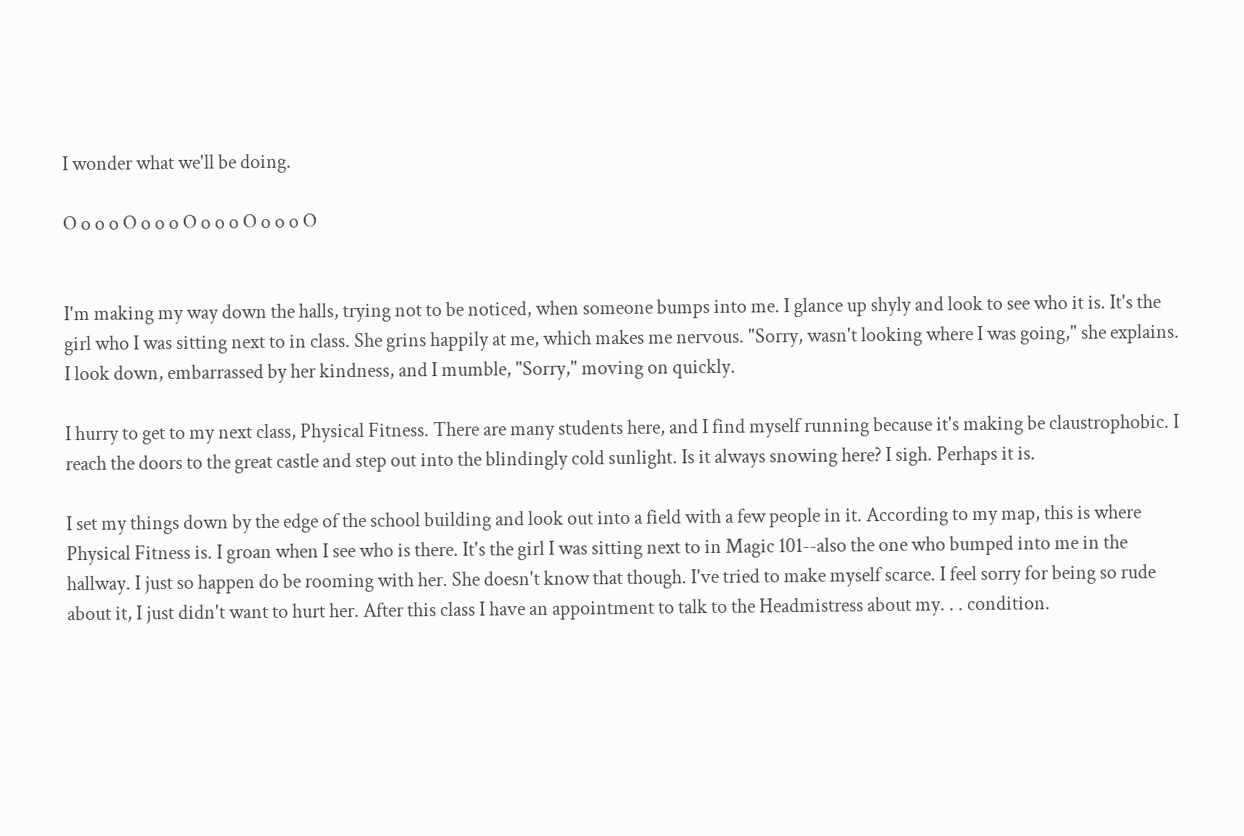I wonder what we'll be doing.

O o o o O o o o O o o o O o o o O


I'm making my way down the halls, trying not to be noticed, when someone bumps into me. I glance up shyly and look to see who it is. It's the girl who I was sitting next to in class. She grins happily at me, which makes me nervous. "Sorry, wasn't looking where I was going," she explains. I look down, embarrassed by her kindness, and I mumble, "Sorry," moving on quickly.

I hurry to get to my next class, Physical Fitness. There are many students here, and I find myself running because it's making be claustrophobic. I reach the doors to the great castle and step out into the blindingly cold sunlight. Is it always snowing here? I sigh. Perhaps it is.

I set my things down by the edge of the school building and look out into a field with a few people in it. According to my map, this is where Physical Fitness is. I groan when I see who is there. It's the girl I was sitting next to in Magic 101--also the one who bumped into me in the hallway. I just so happen do be rooming with her. She doesn't know that though. I've tried to make myself scarce. I feel sorry for being so rude about it, I just didn't want to hurt her. After this class I have an appointment to talk to the Headmistress about my. . . condition.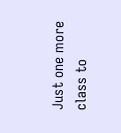Just one more class to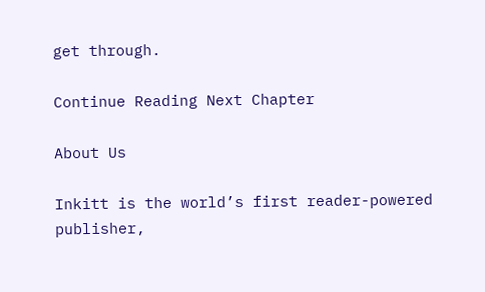get through.

Continue Reading Next Chapter

About Us

Inkitt is the world’s first reader-powered publisher,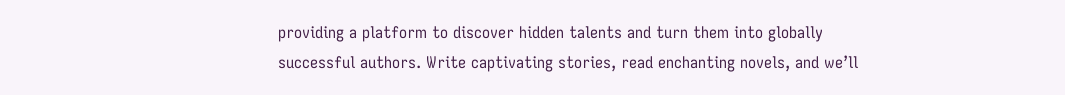providing a platform to discover hidden talents and turn them into globally successful authors. Write captivating stories, read enchanting novels, and we’ll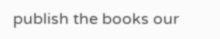publish the books our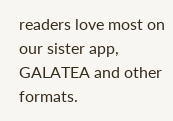readers love most on our sister app, GALATEA and other formats.